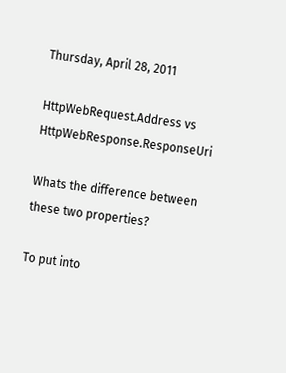Thursday, April 28, 2011

HttpWebRequest.Address vs HttpWebResponse.ResponseUri

Whats the difference between these two properties?

To put into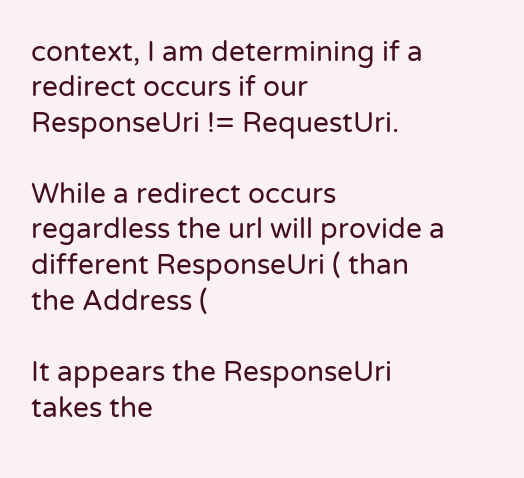context, I am determining if a redirect occurs if our ResponseUri != RequestUri.

While a redirect occurs regardless the url will provide a different ResponseUri ( than the Address (

It appears the ResponseUri takes the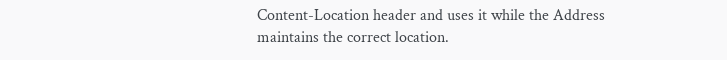Content-Location header and uses it while the Address maintains the correct location.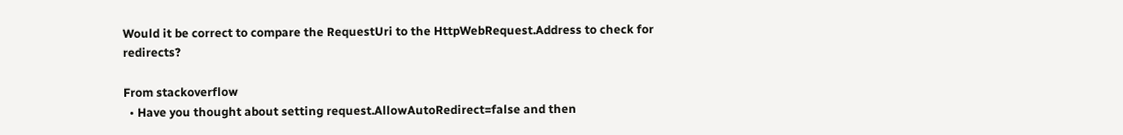Would it be correct to compare the RequestUri to the HttpWebRequest.Address to check for redirects?

From stackoverflow
  • Have you thought about setting request.AllowAutoRedirect=false and then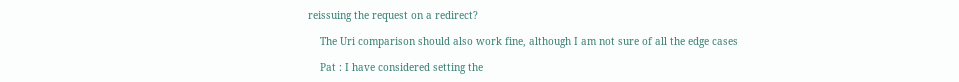reissuing the request on a redirect?

    The Uri comparison should also work fine, although I am not sure of all the edge cases

    Pat : I have considered setting the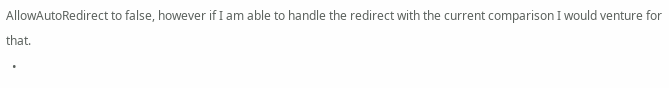AllowAutoRedirect to false, however if I am able to handle the redirect with the current comparison I would venture for that.
  •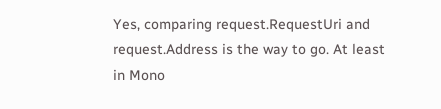Yes, comparing request.RequestUri and request.Address is the way to go. At least in Mono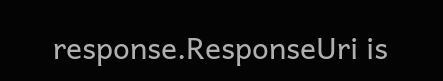response.ResponseUri is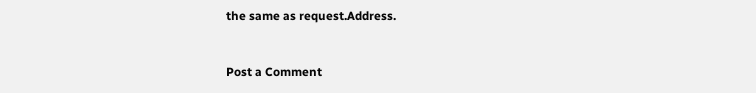the same as request.Address.


Post a Comment